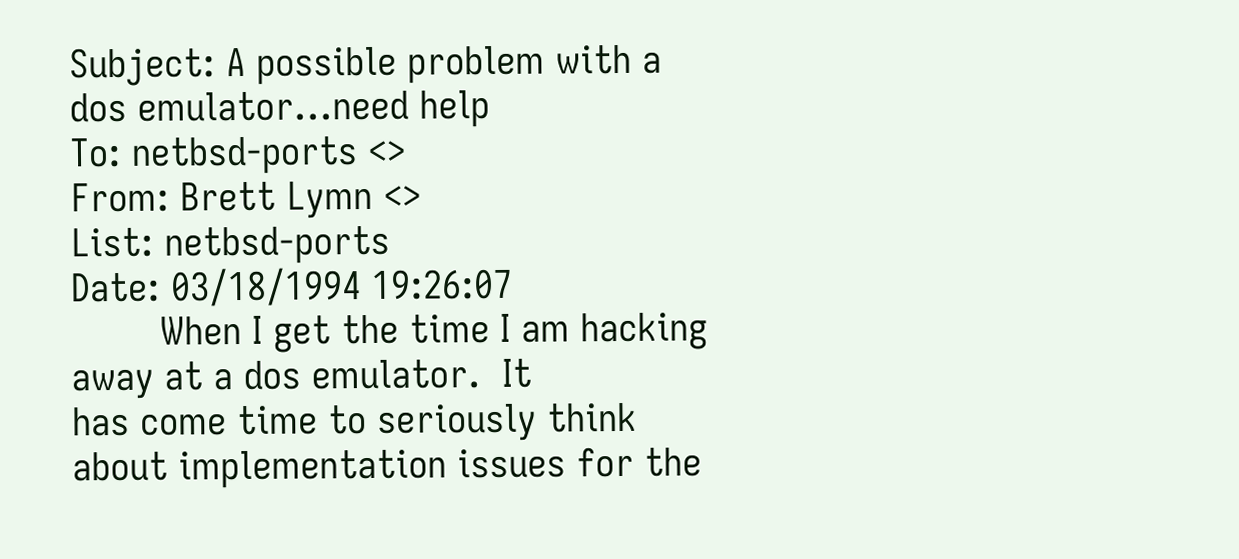Subject: A possible problem with a dos emulator...need help
To: netbsd-ports <>
From: Brett Lymn <>
List: netbsd-ports
Date: 03/18/1994 19:26:07
        When I get the time I am hacking away at a dos emulator.  It
has come time to seriously think about implementation issues for the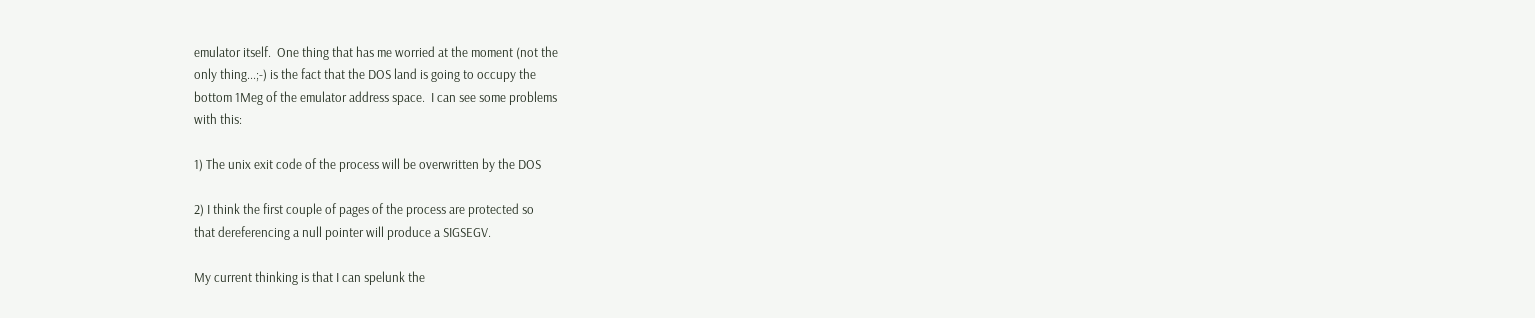emulator itself.  One thing that has me worried at the moment (not the
only thing...;-) is the fact that the DOS land is going to occupy the
bottom 1Meg of the emulator address space.  I can see some problems
with this:

1) The unix exit code of the process will be overwritten by the DOS

2) I think the first couple of pages of the process are protected so
that dereferencing a null pointer will produce a SIGSEGV.

My current thinking is that I can spelunk the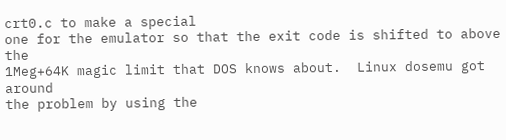crt0.c to make a special
one for the emulator so that the exit code is shifted to above the
1Meg+64K magic limit that DOS knows about.  Linux dosemu got around
the problem by using the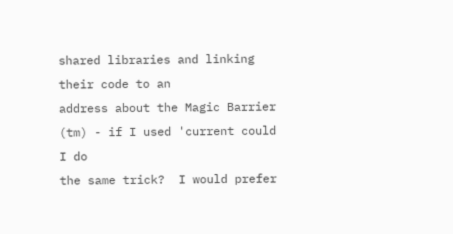shared libraries and linking their code to an
address about the Magic Barrier (tm) - if I used 'current could I do
the same trick?  I would prefer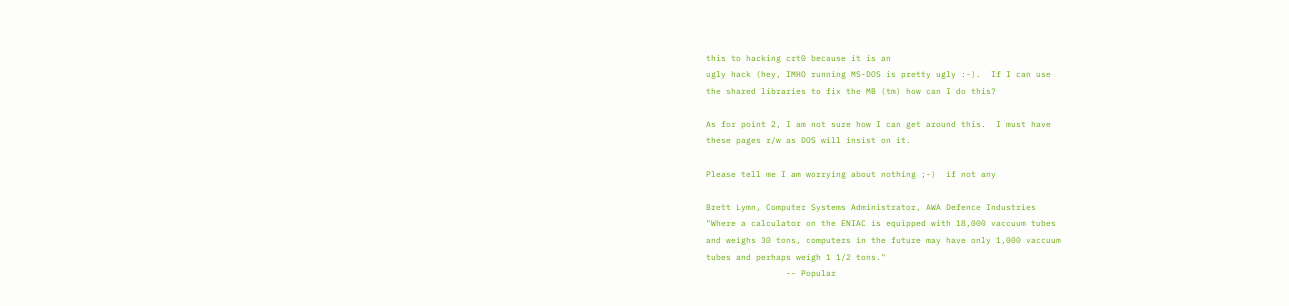this to hacking crt0 because it is an
ugly hack (hey, IMHO running MS-DOS is pretty ugly :-).  If I can use
the shared libraries to fix the MB (tm) how can I do this?

As for point 2, I am not sure how I can get around this.  I must have
these pages r/w as DOS will insist on it.

Please tell me I am worrying about nothing ;-)  if not any

Brett Lymn, Computer Systems Administrator, AWA Defence Industries
"Where a calculator on the ENIAC is equipped with 18,000 vaccuum tubes
and weighs 30 tons, computers in the future may have only 1,000 vaccuum
tubes and perhaps weigh 1 1/2 tons."
                -- Popular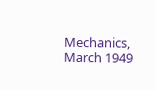Mechanics, March 1949